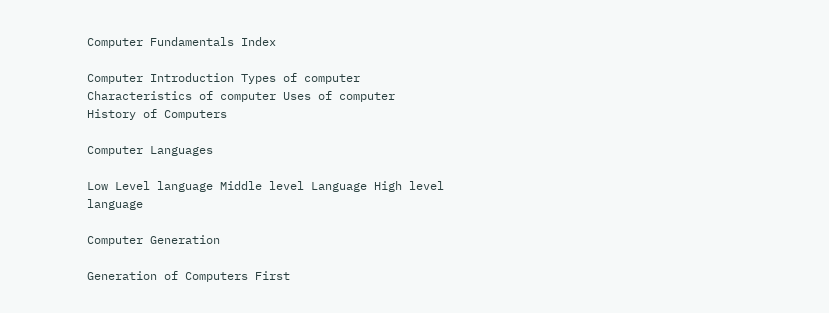Computer Fundamentals Index

Computer Introduction Types of computer Characteristics of computer Uses of computer History of Computers

Computer Languages

Low Level language Middle level Language High level language

Computer Generation

Generation of Computers First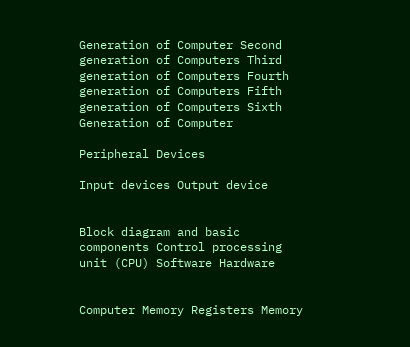Generation of Computer Second generation of Computers Third generation of Computers Fourth generation of Computers Fifth generation of Computers Sixth Generation of Computer

Peripheral Devices

Input devices Output device


Block diagram and basic components Control processing unit (CPU) Software Hardware


Computer Memory Registers Memory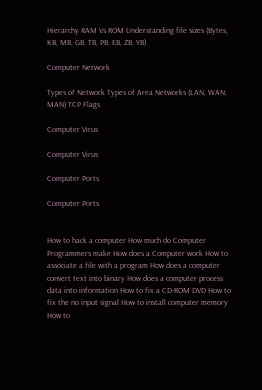Hierarchy RAM Vs ROM Understanding file sizes (Bytes, KB, MB, GB, TB, PB, EB, ZB, YB)

Computer Network

Types of Network Types of Area Networks (LAN, WAN, MAN) TCP Flags

Computer Virus

Computer Virus

Computer Ports

Computer Ports


How to hack a computer How much do Computer Programmers make How does a Computer work How to associate a file with a program How does a computer convert text into binary How does a computer process data into information How to fix a CD-ROM DVD How to fix the no input signal How to install computer memory How to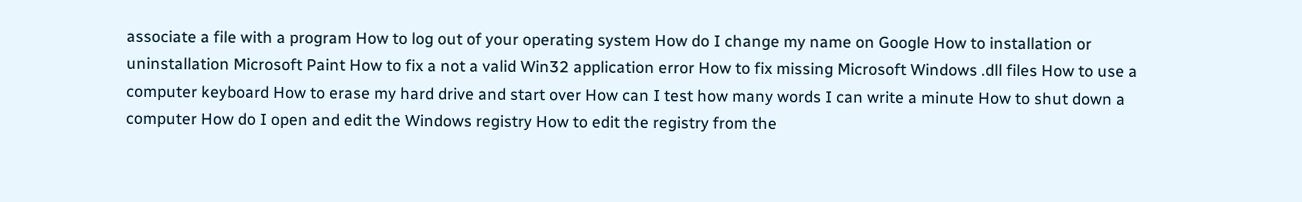associate a file with a program How to log out of your operating system How do I change my name on Google How to installation or uninstallation Microsoft Paint How to fix a not a valid Win32 application error How to fix missing Microsoft Windows .dll files How to use a computer keyboard How to erase my hard drive and start over How can I test how many words I can write a minute How to shut down a computer How do I open and edit the Windows registry How to edit the registry from the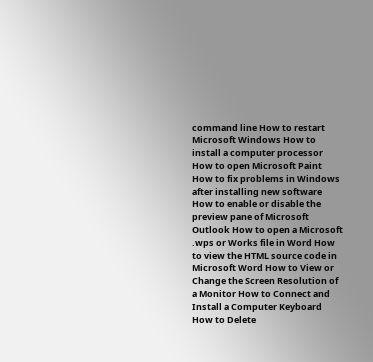command line How to restart Microsoft Windows How to install a computer processor How to open Microsoft Paint How to fix problems in Windows after installing new software How to enable or disable the preview pane of Microsoft Outlook How to open a Microsoft .wps or Works file in Word How to view the HTML source code in Microsoft Word How to View or Change the Screen Resolution of a Monitor How to Connect and Install a Computer Keyboard How to Delete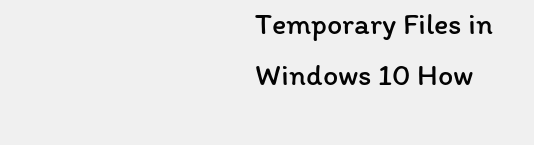Temporary Files in Windows 10 How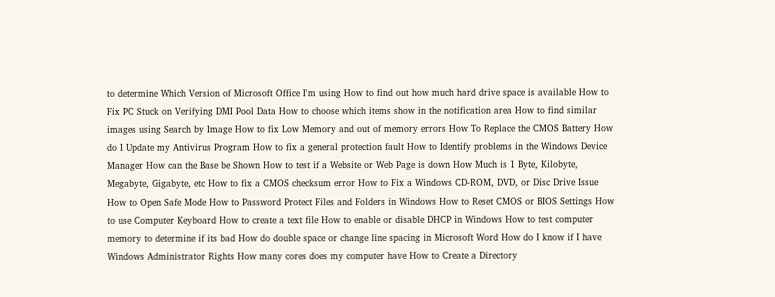to determine Which Version of Microsoft Office I'm using How to find out how much hard drive space is available How to Fix PC Stuck on Verifying DMI Pool Data How to choose which items show in the notification area How to find similar images using Search by Image How to fix Low Memory and out of memory errors How To Replace the CMOS Battery How do I Update my Antivirus Program How to fix a general protection fault How to Identify problems in the Windows Device Manager How can the Base be Shown How to test if a Website or Web Page is down How Much is 1 Byte, Kilobyte, Megabyte, Gigabyte, etc How to fix a CMOS checksum error How to Fix a Windows CD-ROM, DVD, or Disc Drive Issue How to Open Safe Mode How to Password Protect Files and Folders in Windows How to Reset CMOS or BIOS Settings How to use Computer Keyboard How to create a text file How to enable or disable DHCP in Windows How to test computer memory to determine if its bad How do double space or change line spacing in Microsoft Word How do I know if I have Windows Administrator Rights How many cores does my computer have How to Create a Directory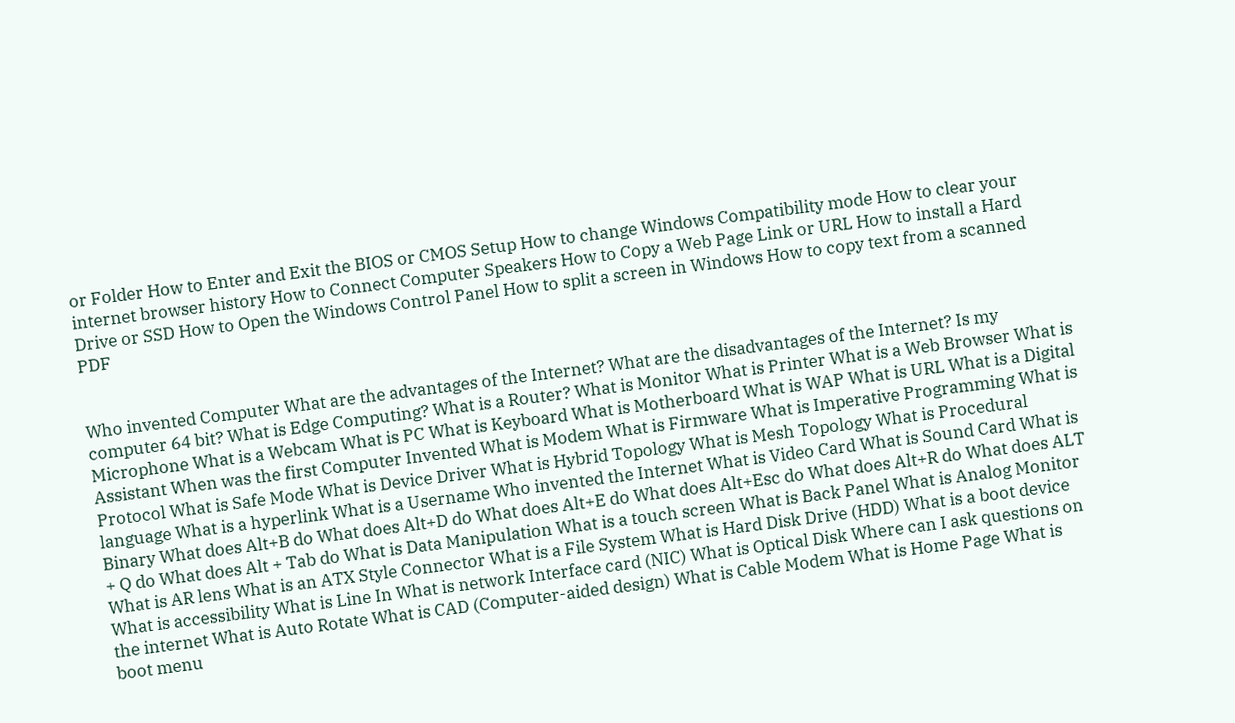or Folder How to Enter and Exit the BIOS or CMOS Setup How to change Windows Compatibility mode How to clear your internet browser history How to Connect Computer Speakers How to Copy a Web Page Link or URL How to install a Hard Drive or SSD How to Open the Windows Control Panel How to split a screen in Windows How to copy text from a scanned PDF


Who invented Computer What are the advantages of the Internet? What are the disadvantages of the Internet? Is my computer 64 bit? What is Edge Computing? What is a Router? What is Monitor What is Printer What is a Web Browser What is Microphone What is a Webcam What is PC What is Keyboard What is Motherboard What is WAP What is URL What is a Digital Assistant When was the first Computer Invented What is Modem What is Firmware What is Imperative Programming What is Protocol What is Safe Mode What is Device Driver What is Hybrid Topology What is Mesh Topology What is Procedural language What is a hyperlink What is a Username Who invented the Internet What is Video Card What is Sound Card What is Binary What does Alt+B do What does Alt+D do What does Alt+E do What does Alt+Esc do What does Alt+R do What does ALT + Q do What does Alt + Tab do What is Data Manipulation What is a touch screen What is Back Panel What is Analog Monitor What is AR lens What is an ATX Style Connector What is a File System What is Hard Disk Drive (HDD) What is a boot device What is accessibility What is Line In What is network Interface card (NIC) What is Optical Disk Where can I ask questions on the internet What is Auto Rotate What is CAD (Computer-aided design) What is Cable Modem What is Home Page What is boot menu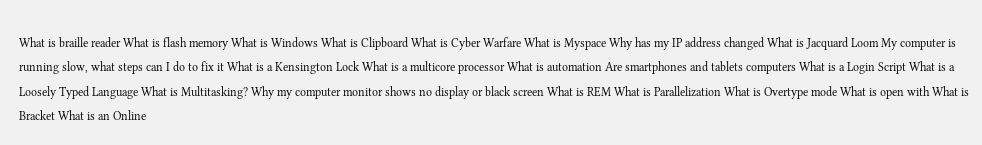What is braille reader What is flash memory What is Windows What is Clipboard What is Cyber Warfare What is Myspace Why has my IP address changed What is Jacquard Loom My computer is running slow, what steps can I do to fix it What is a Kensington Lock What is a multicore processor What is automation Are smartphones and tablets computers What is a Login Script What is a Loosely Typed Language What is Multitasking? Why my computer monitor shows no display or black screen What is REM What is Parallelization What is Overtype mode What is open with What is Bracket What is an Online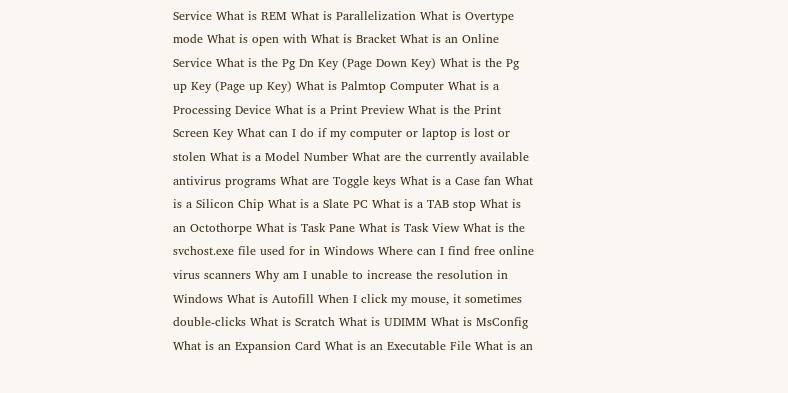Service What is REM What is Parallelization What is Overtype mode What is open with What is Bracket What is an Online Service What is the Pg Dn Key (Page Down Key) What is the Pg up Key (Page up Key) What is Palmtop Computer What is a Processing Device What is a Print Preview What is the Print Screen Key What can I do if my computer or laptop is lost or stolen What is a Model Number What are the currently available antivirus programs What are Toggle keys What is a Case fan What is a Silicon Chip What is a Slate PC What is a TAB stop What is an Octothorpe What is Task Pane What is Task View What is the svchost.exe file used for in Windows Where can I find free online virus scanners Why am I unable to increase the resolution in Windows What is Autofill When I click my mouse, it sometimes double-clicks What is Scratch What is UDIMM What is MsConfig What is an Expansion Card What is an Executable File What is an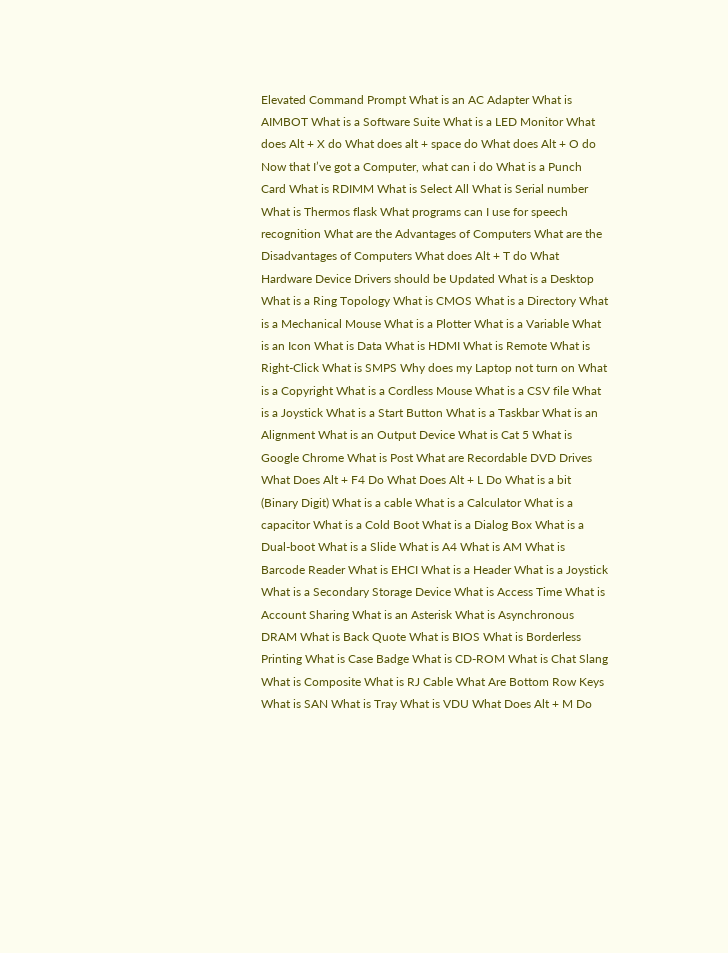Elevated Command Prompt What is an AC Adapter What is AIMBOT What is a Software Suite What is a LED Monitor What does Alt + X do What does alt + space do What does Alt + O do Now that I’ve got a Computer, what can i do What is a Punch Card What is RDIMM What is Select All What is Serial number What is Thermos flask What programs can I use for speech recognition What are the Advantages of Computers What are the Disadvantages of Computers What does Alt + T do What Hardware Device Drivers should be Updated What is a Desktop What is a Ring Topology What is CMOS What is a Directory What is a Mechanical Mouse What is a Plotter What is a Variable What is an Icon What is Data What is HDMI What is Remote What is Right-Click What is SMPS Why does my Laptop not turn on What is a Copyright What is a Cordless Mouse What is a CSV file What is a Joystick What is a Start Button What is a Taskbar What is an Alignment What is an Output Device What is Cat 5 What is Google Chrome What is Post What are Recordable DVD Drives What Does Alt + F4 Do What Does Alt + L Do What is a bit (Binary Digit) What is a cable What is a Calculator What is a capacitor What is a Cold Boot What is a Dialog Box What is a Dual-boot What is a Slide What is A4 What is AM What is Barcode Reader What is EHCI What is a Header What is a Joystick What is a Secondary Storage Device What is Access Time What is Account Sharing What is an Asterisk What is Asynchronous DRAM What is Back Quote What is BIOS What is Borderless Printing What is Case Badge What is CD-ROM What is Chat Slang What is Composite What is RJ Cable What Are Bottom Row Keys What is SAN What is Tray What is VDU What Does Alt + M Do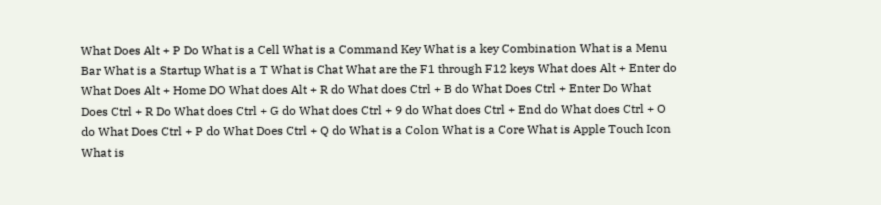What Does Alt + P Do What is a Cell What is a Command Key What is a key Combination What is a Menu Bar What is a Startup What is a T What is Chat What are the F1 through F12 keys What does Alt + Enter do What Does Alt + Home DO What does Alt + R do What does Ctrl + B do What Does Ctrl + Enter Do What Does Ctrl + R Do What does Ctrl + G do What does Ctrl + 9 do What does Ctrl + End do What does Ctrl + O do What Does Ctrl + P do What Does Ctrl + Q do What is a Colon What is a Core What is Apple Touch Icon What is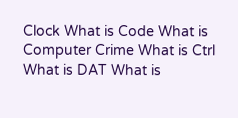Clock What is Code What is Computer Crime What is Ctrl What is DAT What is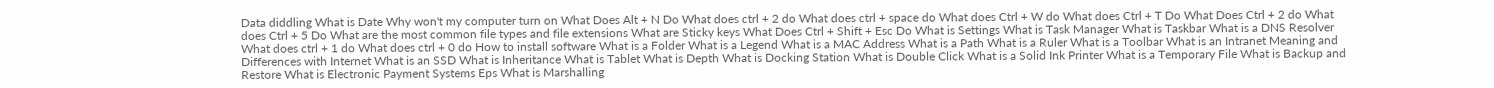Data diddling What is Date Why won't my computer turn on What Does Alt + N Do What does ctrl + 2 do What does ctrl + space do What does Ctrl + W do What does Ctrl + T Do What Does Ctrl + 2 do What does Ctrl + 5 Do What are the most common file types and file extensions What are Sticky keys What Does Ctrl + Shift + Esc Do What is Settings What is Task Manager What is Taskbar What is a DNS Resolver What does ctrl + 1 do What does ctrl + 0 do How to install software What is a Folder What is a Legend What is a MAC Address What is a Path What is a Ruler What is a Toolbar What is an Intranet Meaning and Differences with Internet What is an SSD What is Inheritance What is Tablet What is Depth What is Docking Station What is Double Click What is a Solid Ink Printer What is a Temporary File What is Backup and Restore What is Electronic Payment Systems Eps What is Marshalling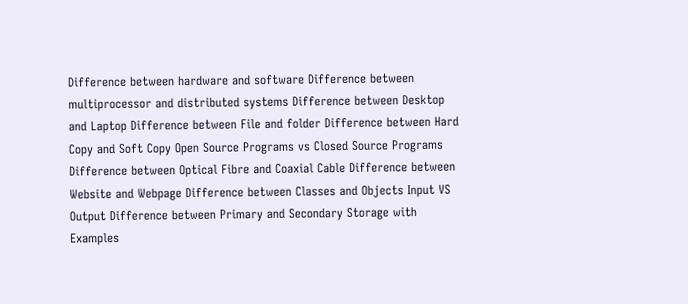Difference between hardware and software Difference between multiprocessor and distributed systems Difference between Desktop and Laptop Difference between File and folder Difference between Hard Copy and Soft Copy Open Source Programs vs Closed Source Programs Difference between Optical Fibre and Coaxial Cable Difference between Website and Webpage Difference between Classes and Objects Input VS Output Difference between Primary and Secondary Storage with Examples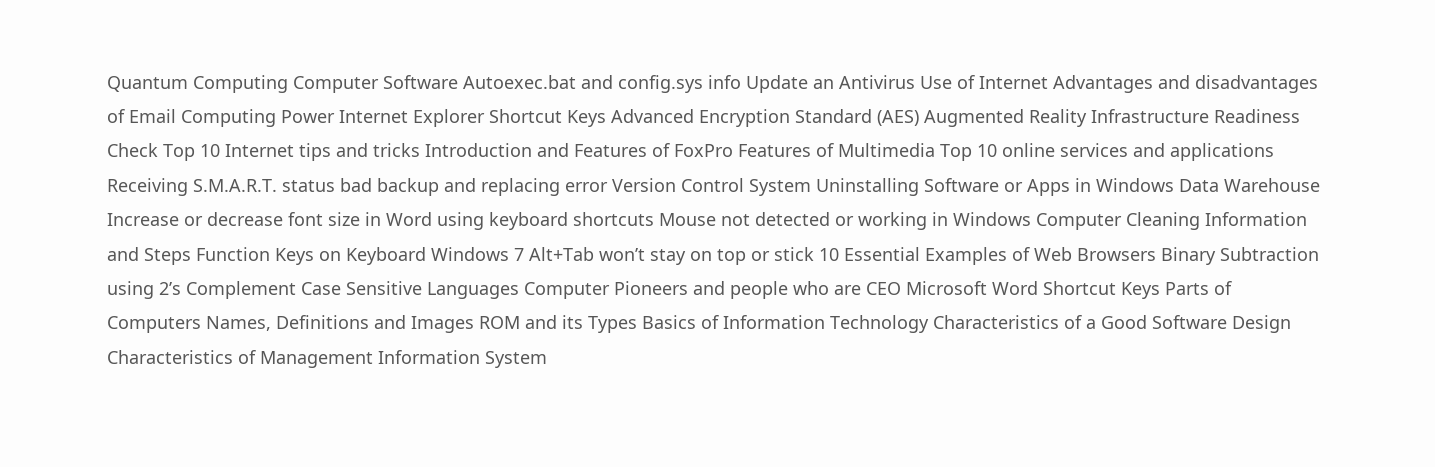Quantum Computing Computer Software Autoexec.bat and config.sys info Update an Antivirus Use of Internet Advantages and disadvantages of Email Computing Power Internet Explorer Shortcut Keys Advanced Encryption Standard (AES) Augmented Reality Infrastructure Readiness Check Top 10 Internet tips and tricks Introduction and Features of FoxPro Features of Multimedia Top 10 online services and applications Receiving S.M.A.R.T. status bad backup and replacing error Version Control System Uninstalling Software or Apps in Windows Data Warehouse Increase or decrease font size in Word using keyboard shortcuts Mouse not detected or working in Windows Computer Cleaning Information and Steps Function Keys on Keyboard Windows 7 Alt+Tab won’t stay on top or stick 10 Essential Examples of Web Browsers Binary Subtraction using 2’s Complement Case Sensitive Languages Computer Pioneers and people who are CEO Microsoft Word Shortcut Keys Parts of Computers Names, Definitions and Images ROM and its Types Basics of Information Technology Characteristics of a Good Software Design Characteristics of Management Information System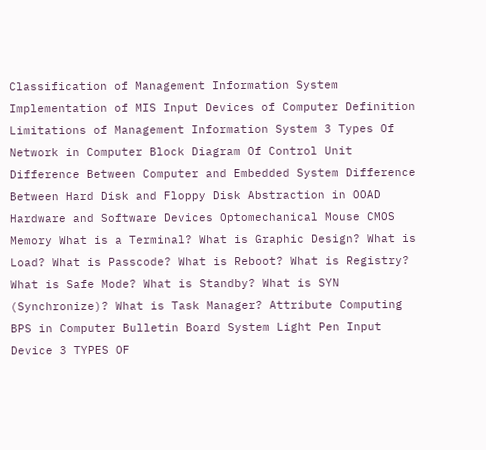Classification of Management Information System Implementation of MIS Input Devices of Computer Definition Limitations of Management Information System 3 Types Of Network in Computer Block Diagram Of Control Unit Difference Between Computer and Embedded System Difference Between Hard Disk and Floppy Disk Abstraction in OOAD Hardware and Software Devices Optomechanical Mouse CMOS Memory What is a Terminal? What is Graphic Design? What is Load? What is Passcode? What is Reboot? What is Registry? What is Safe Mode? What is Standby? What is SYN (Synchronize)? What is Task Manager? Attribute Computing BPS in Computer Bulletin Board System Light Pen Input Device 3 TYPES OF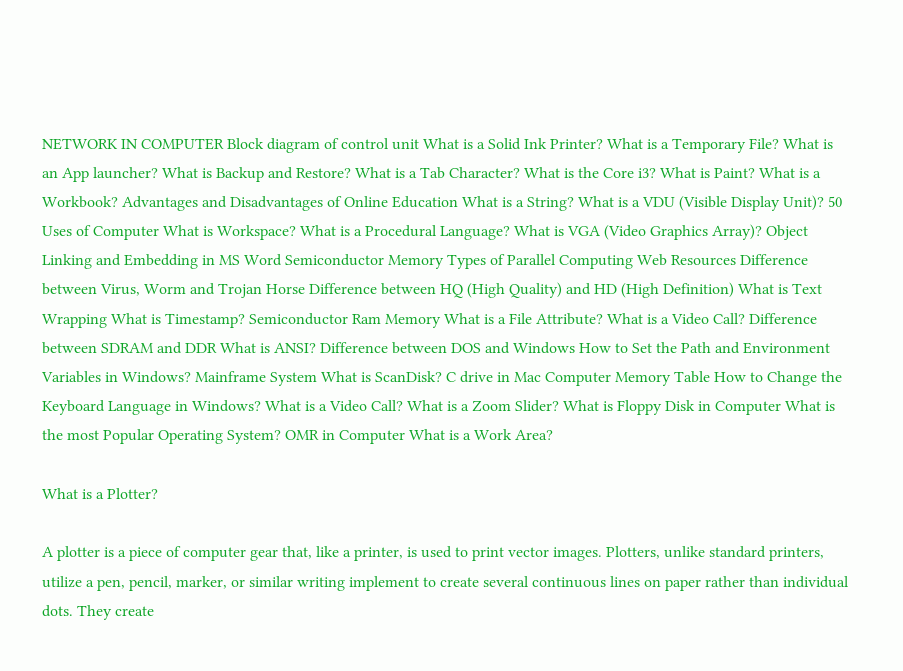NETWORK IN COMPUTER Block diagram of control unit What is a Solid Ink Printer? What is a Temporary File? What is an App launcher? What is Backup and Restore? What is a Tab Character? What is the Core i3? What is Paint? What is a Workbook? Advantages and Disadvantages of Online Education What is a String? What is a VDU (Visible Display Unit)? 50 Uses of Computer What is Workspace? What is a Procedural Language? What is VGA (Video Graphics Array)? Object Linking and Embedding in MS Word Semiconductor Memory Types of Parallel Computing Web Resources Difference between Virus, Worm and Trojan Horse Difference between HQ (High Quality) and HD (High Definition) What is Text Wrapping What is Timestamp? Semiconductor Ram Memory What is a File Attribute? What is a Video Call? Difference between SDRAM and DDR What is ANSI? Difference between DOS and Windows How to Set the Path and Environment Variables in Windows? Mainframe System What is ScanDisk? C drive in Mac Computer Memory Table How to Change the Keyboard Language in Windows? What is a Video Call? What is a Zoom Slider? What is Floppy Disk in Computer What is the most Popular Operating System? OMR in Computer What is a Work Area?

What is a Plotter?

A plotter is a piece of computer gear that, like a printer, is used to print vector images. Plotters, unlike standard printers, utilize a pen, pencil, marker, or similar writing implement to create several continuous lines on paper rather than individual dots. They create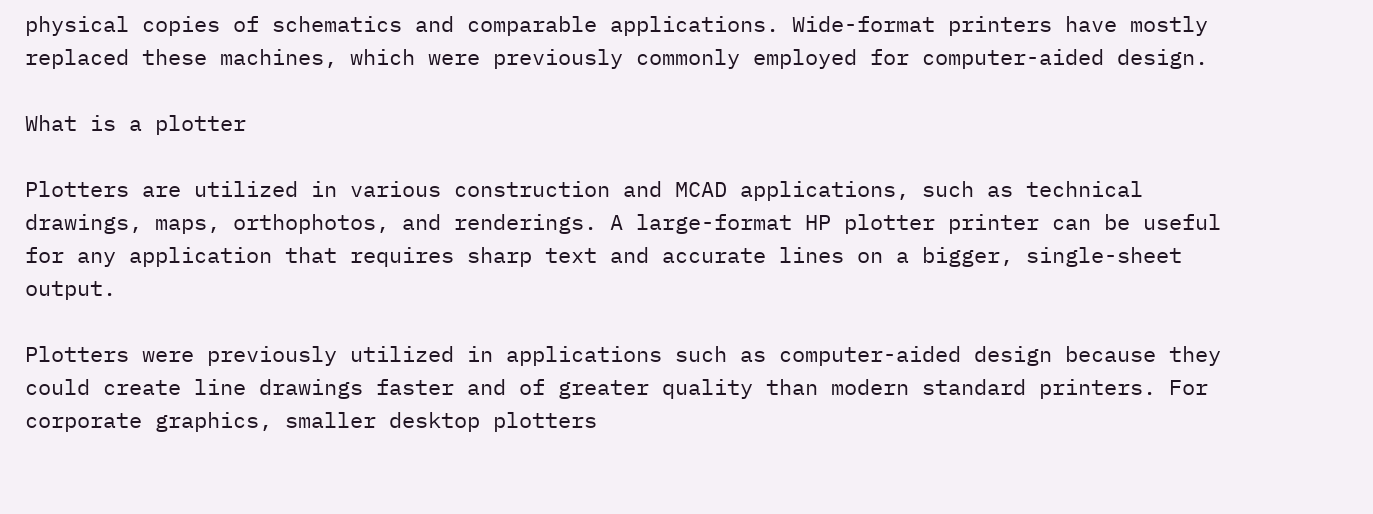physical copies of schematics and comparable applications. Wide-format printers have mostly replaced these machines, which were previously commonly employed for computer-aided design.

What is a plotter

Plotters are utilized in various construction and MCAD applications, such as technical drawings, maps, orthophotos, and renderings. A large-format HP plotter printer can be useful for any application that requires sharp text and accurate lines on a bigger, single-sheet output.

Plotters were previously utilized in applications such as computer-aided design because they could create line drawings faster and of greater quality than modern standard printers. For corporate graphics, smaller desktop plotters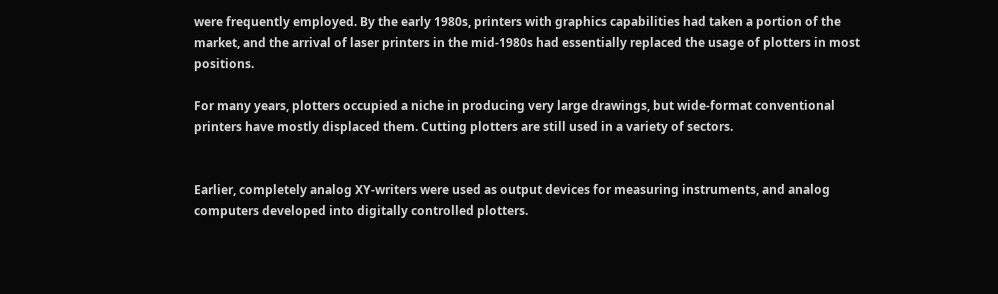were frequently employed. By the early 1980s, printers with graphics capabilities had taken a portion of the market, and the arrival of laser printers in the mid-1980s had essentially replaced the usage of plotters in most positions.

For many years, plotters occupied a niche in producing very large drawings, but wide-format conventional printers have mostly displaced them. Cutting plotters are still used in a variety of sectors.


Earlier, completely analog XY-writers were used as output devices for measuring instruments, and analog computers developed into digitally controlled plotters.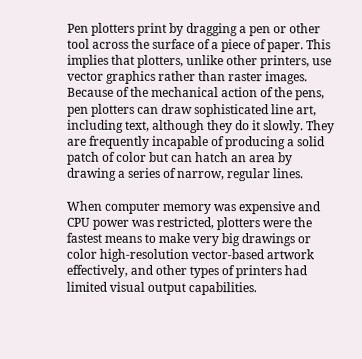Pen plotters print by dragging a pen or other tool across the surface of a piece of paper. This implies that plotters, unlike other printers, use vector graphics rather than raster images. Because of the mechanical action of the pens, pen plotters can draw sophisticated line art, including text, although they do it slowly. They are frequently incapable of producing a solid patch of color but can hatch an area by drawing a series of narrow, regular lines.

When computer memory was expensive and CPU power was restricted, plotters were the fastest means to make very big drawings or color high-resolution vector-based artwork effectively, and other types of printers had limited visual output capabilities.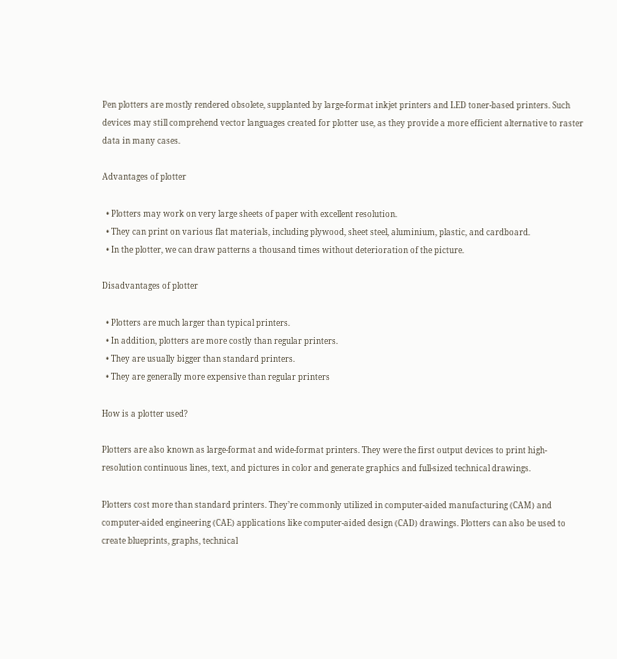Pen plotters are mostly rendered obsolete, supplanted by large-format inkjet printers and LED toner-based printers. Such devices may still comprehend vector languages created for plotter use, as they provide a more efficient alternative to raster data in many cases.

Advantages of plotter

  • Plotters may work on very large sheets of paper with excellent resolution.
  • They can print on various flat materials, including plywood, sheet steel, aluminium, plastic, and cardboard.
  • In the plotter, we can draw patterns a thousand times without deterioration of the picture.

Disadvantages of plotter

  • Plotters are much larger than typical printers.
  • In addition, plotters are more costly than regular printers.
  • They are usually bigger than standard printers.
  • They are generally more expensive than regular printers

How is a plotter used?

Plotters are also known as large-format and wide-format printers. They were the first output devices to print high-resolution continuous lines, text, and pictures in color and generate graphics and full-sized technical drawings.

Plotters cost more than standard printers. They’re commonly utilized in computer-aided manufacturing (CAM) and computer-aided engineering (CAE) applications like computer-aided design (CAD) drawings. Plotters can also be used to create blueprints, graphs, technical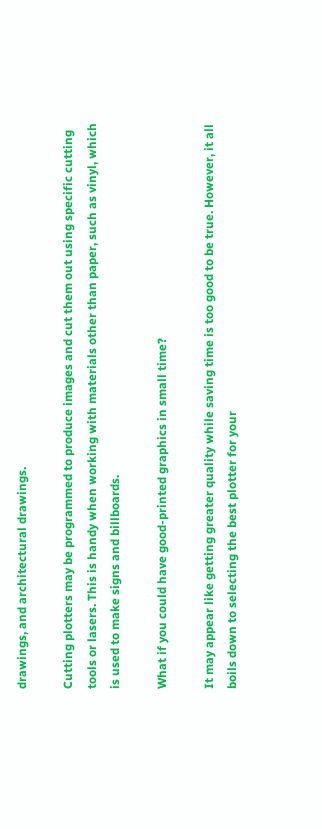drawings, and architectural drawings.

Cutting plotters may be programmed to produce images and cut them out using specific cutting tools or lasers. This is handy when working with materials other than paper, such as vinyl, which is used to make signs and billboards.

What if you could have good-printed graphics in small time?

It may appear like getting greater quality while saving time is too good to be true. However, it all boils down to selecting the best plotter for your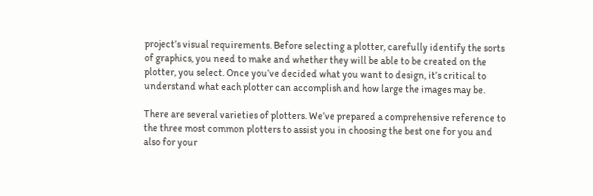project’s visual requirements. Before selecting a plotter, carefully identify the sorts of graphics, you need to make and whether they will be able to be created on the plotter, you select. Once you’ve decided what you want to design, it’s critical to understand what each plotter can accomplish and how large the images may be.

There are several varieties of plotters. We’ve prepared a comprehensive reference to the three most common plotters to assist you in choosing the best one for you and also for your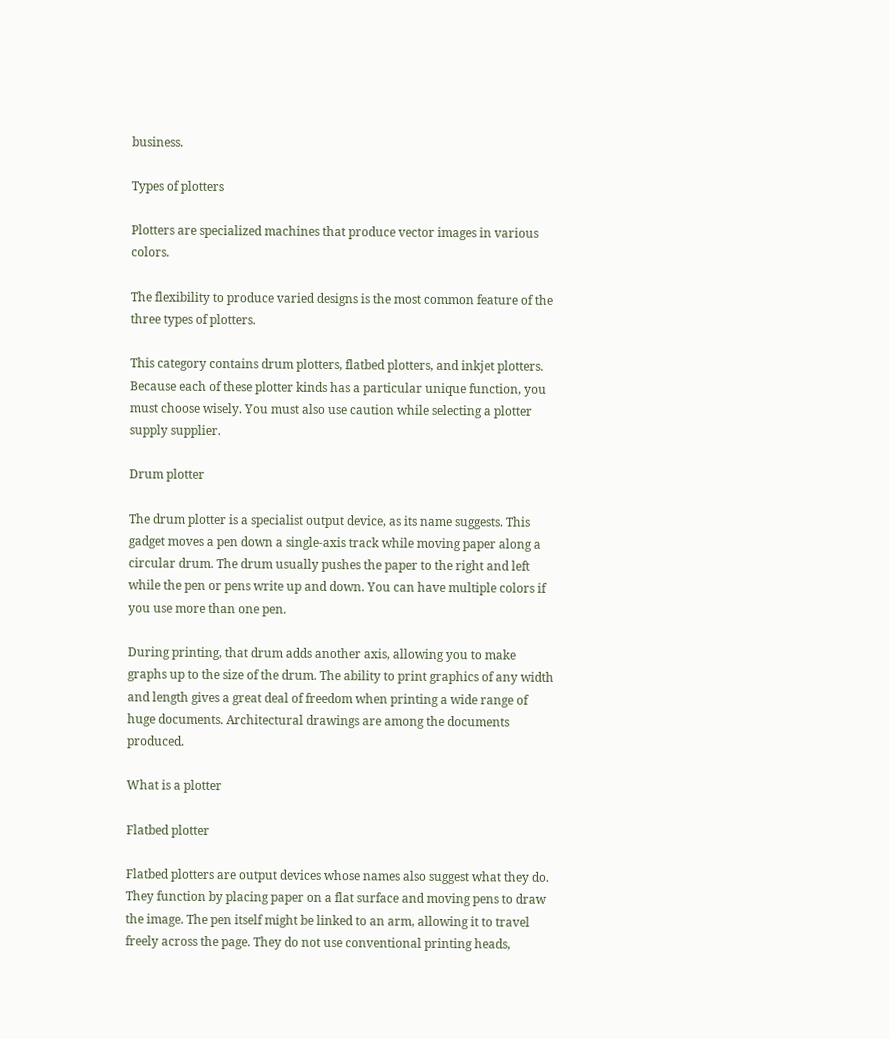business.

Types of plotters

Plotters are specialized machines that produce vector images in various colors.

The flexibility to produce varied designs is the most common feature of the three types of plotters.

This category contains drum plotters, flatbed plotters, and inkjet plotters. Because each of these plotter kinds has a particular unique function, you must choose wisely. You must also use caution while selecting a plotter supply supplier.

Drum plotter

The drum plotter is a specialist output device, as its name suggests. This gadget moves a pen down a single-axis track while moving paper along a circular drum. The drum usually pushes the paper to the right and left while the pen or pens write up and down. You can have multiple colors if you use more than one pen.

During printing, that drum adds another axis, allowing you to make graphs up to the size of the drum. The ability to print graphics of any width and length gives a great deal of freedom when printing a wide range of huge documents. Architectural drawings are among the documents produced.

What is a plotter

Flatbed plotter

Flatbed plotters are output devices whose names also suggest what they do. They function by placing paper on a flat surface and moving pens to draw the image. The pen itself might be linked to an arm, allowing it to travel freely across the page. They do not use conventional printing heads,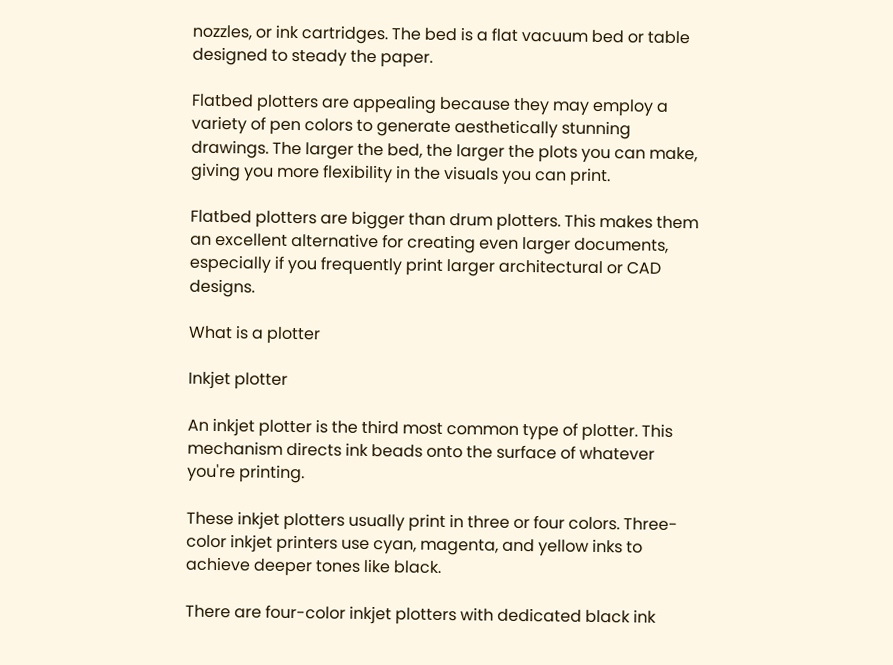nozzles, or ink cartridges. The bed is a flat vacuum bed or table designed to steady the paper.

Flatbed plotters are appealing because they may employ a variety of pen colors to generate aesthetically stunning drawings. The larger the bed, the larger the plots you can make, giving you more flexibility in the visuals you can print.

Flatbed plotters are bigger than drum plotters. This makes them an excellent alternative for creating even larger documents, especially if you frequently print larger architectural or CAD designs.

What is a plotter

Inkjet plotter

An inkjet plotter is the third most common type of plotter. This mechanism directs ink beads onto the surface of whatever you're printing.

These inkjet plotters usually print in three or four colors. Three-color inkjet printers use cyan, magenta, and yellow inks to achieve deeper tones like black.

There are four-color inkjet plotters with dedicated black ink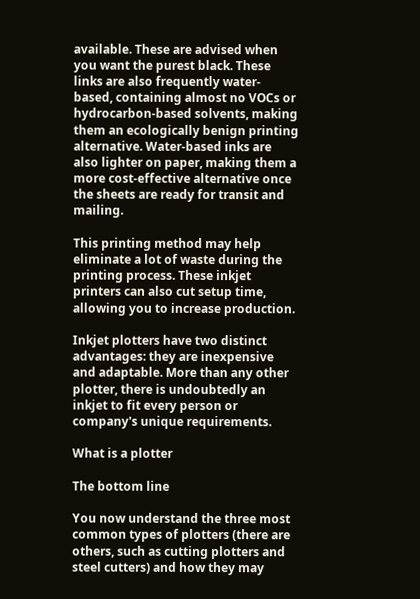available. These are advised when you want the purest black. These links are also frequently water-based, containing almost no VOCs or hydrocarbon-based solvents, making them an ecologically benign printing alternative. Water-based inks are also lighter on paper, making them a more cost-effective alternative once the sheets are ready for transit and mailing.

This printing method may help eliminate a lot of waste during the printing process. These inkjet printers can also cut setup time, allowing you to increase production.

Inkjet plotters have two distinct advantages: they are inexpensive and adaptable. More than any other plotter, there is undoubtedly an inkjet to fit every person or company's unique requirements.

What is a plotter

The bottom line

You now understand the three most common types of plotters (there are others, such as cutting plotters and steel cutters) and how they may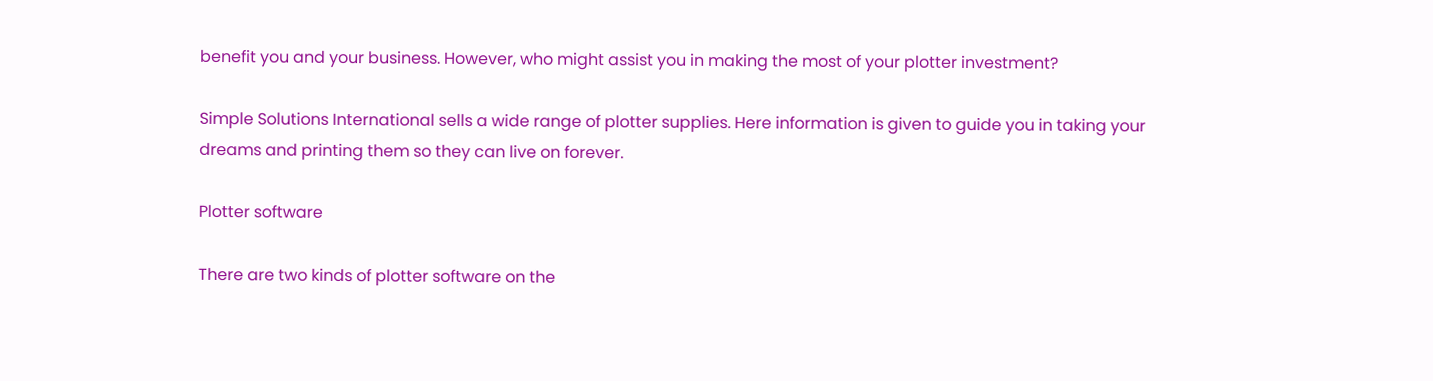benefit you and your business. However, who might assist you in making the most of your plotter investment?

Simple Solutions International sells a wide range of plotter supplies. Here information is given to guide you in taking your dreams and printing them so they can live on forever.

Plotter software

There are two kinds of plotter software on the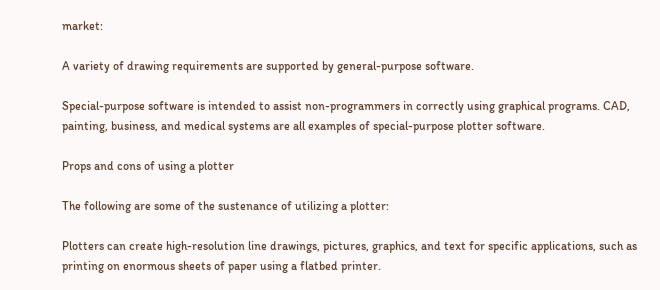market:

A variety of drawing requirements are supported by general-purpose software.

Special-purpose software is intended to assist non-programmers in correctly using graphical programs. CAD, painting, business, and medical systems are all examples of special-purpose plotter software.

Props and cons of using a plotter

The following are some of the sustenance of utilizing a plotter:

Plotters can create high-resolution line drawings, pictures, graphics, and text for specific applications, such as printing on enormous sheets of paper using a flatbed printer.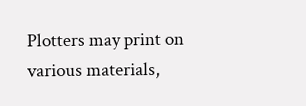Plotters may print on various materials,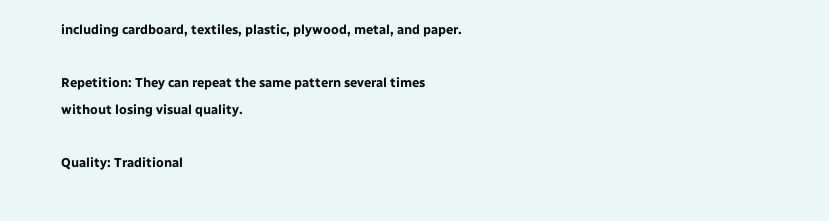including cardboard, textiles, plastic, plywood, metal, and paper.

Repetition: They can repeat the same pattern several times without losing visual quality.

Quality: Traditional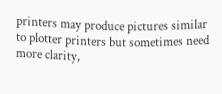printers may produce pictures similar to plotter printers but sometimes need more clarity,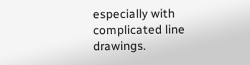especially with complicated line drawings.